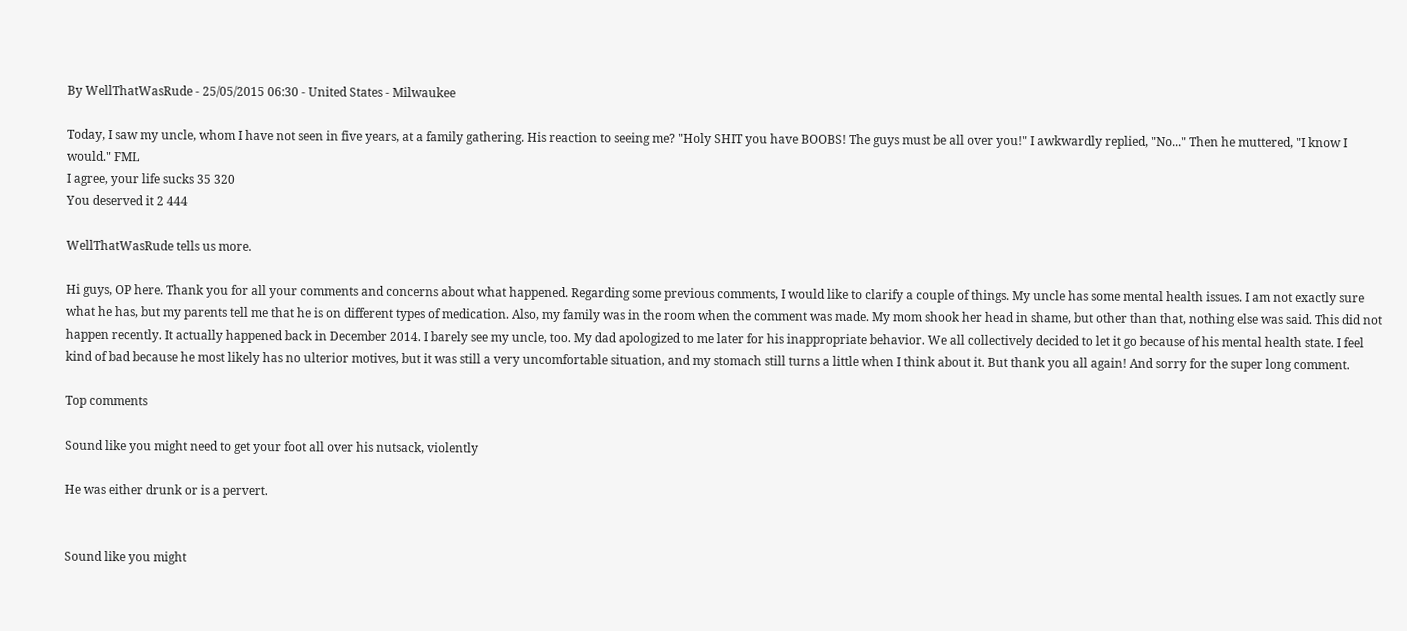By WellThatWasRude - 25/05/2015 06:30 - United States - Milwaukee

Today, I saw my uncle, whom I have not seen in five years, at a family gathering. His reaction to seeing me? "Holy SHIT you have BOOBS! The guys must be all over you!" I awkwardly replied, "No..." Then he muttered, "I know I would." FML
I agree, your life sucks 35 320
You deserved it 2 444

WellThatWasRude tells us more.

Hi guys, OP here. Thank you for all your comments and concerns about what happened. Regarding some previous comments, I would like to clarify a couple of things. My uncle has some mental health issues. I am not exactly sure what he has, but my parents tell me that he is on different types of medication. Also, my family was in the room when the comment was made. My mom shook her head in shame, but other than that, nothing else was said. This did not happen recently. It actually happened back in December 2014. I barely see my uncle, too. My dad apologized to me later for his inappropriate behavior. We all collectively decided to let it go because of his mental health state. I feel kind of bad because he most likely has no ulterior motives, but it was still a very uncomfortable situation, and my stomach still turns a little when I think about it. But thank you all again! And sorry for the super long comment.

Top comments

Sound like you might need to get your foot all over his nutsack, violently

He was either drunk or is a pervert.


Sound like you might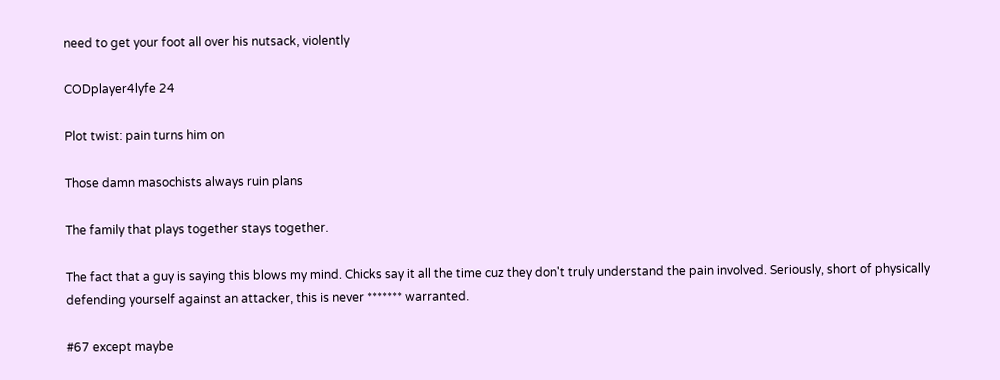need to get your foot all over his nutsack, violently

CODplayer4lyfe 24

Plot twist: pain turns him on

Those damn masochists always ruin plans

The family that plays together stays together.

The fact that a guy is saying this blows my mind. Chicks say it all the time cuz they don't truly understand the pain involved. Seriously, short of physically defending yourself against an attacker, this is never ******* warranted.

#67 except maybe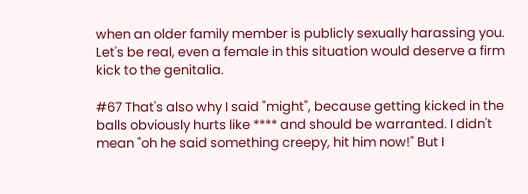when an older family member is publicly sexually harassing you. Let's be real, even a female in this situation would deserve a firm kick to the genitalia.

#67 That's also why I said "might", because getting kicked in the balls obviously hurts like **** and should be warranted. I didn't mean "oh he said something creepy, hit him now!" But I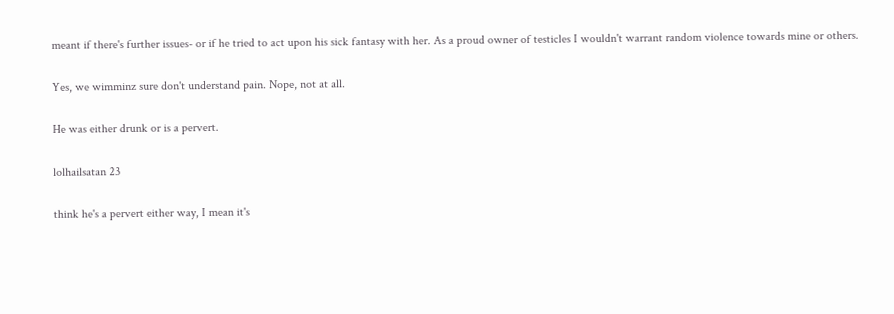meant if there's further issues- or if he tried to act upon his sick fantasy with her. As a proud owner of testicles I wouldn't warrant random violence towards mine or others.

Yes, we wimminz sure don't understand pain. Nope, not at all.

He was either drunk or is a pervert.

lolhailsatan 23

think he's a pervert either way, I mean it's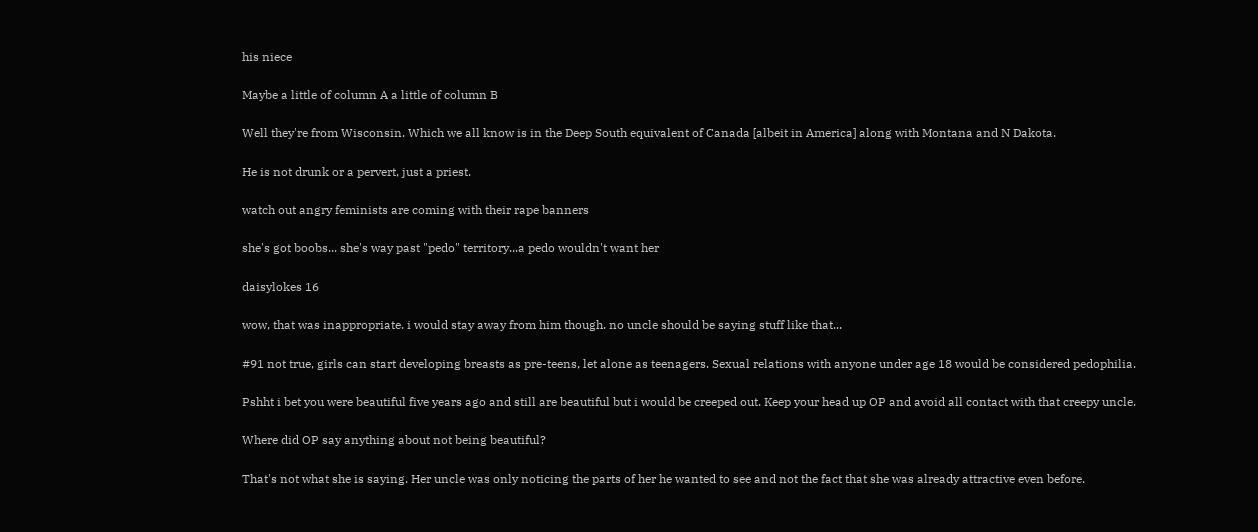his niece

Maybe a little of column A a little of column B

Well they're from Wisconsin. Which we all know is in the Deep South equivalent of Canada [albeit in America] along with Montana and N Dakota.

He is not drunk or a pervert, just a priest.

watch out angry feminists are coming with their rape banners

she's got boobs... she's way past "pedo" territory...a pedo wouldn't want her

daisylokes 16

wow, that was inappropriate. i would stay away from him though. no uncle should be saying stuff like that...

#91 not true, girls can start developing breasts as pre-teens, let alone as teenagers. Sexual relations with anyone under age 18 would be considered pedophilia.

Pshht i bet you were beautiful five years ago and still are beautiful but i would be creeped out. Keep your head up OP and avoid all contact with that creepy uncle.

Where did OP say anything about not being beautiful?

That's not what she is saying. Her uncle was only noticing the parts of her he wanted to see and not the fact that she was already attractive even before.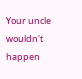Your uncle wouldn't happen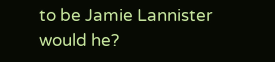to be Jamie Lannister would he?